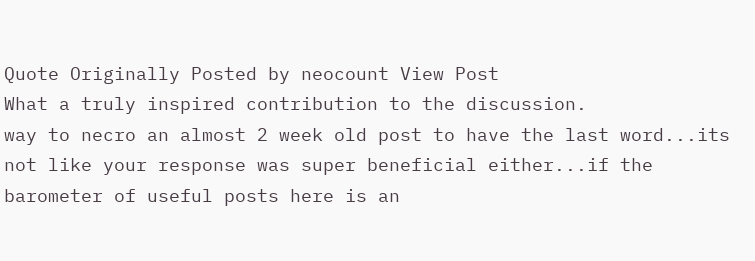Quote Originally Posted by neocount View Post
What a truly inspired contribution to the discussion.
way to necro an almost 2 week old post to have the last word...its not like your response was super beneficial either...if the barometer of useful posts here is an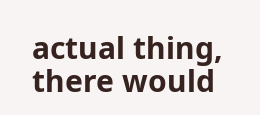actual thing, there would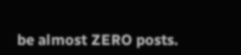be almost ZERO posts.